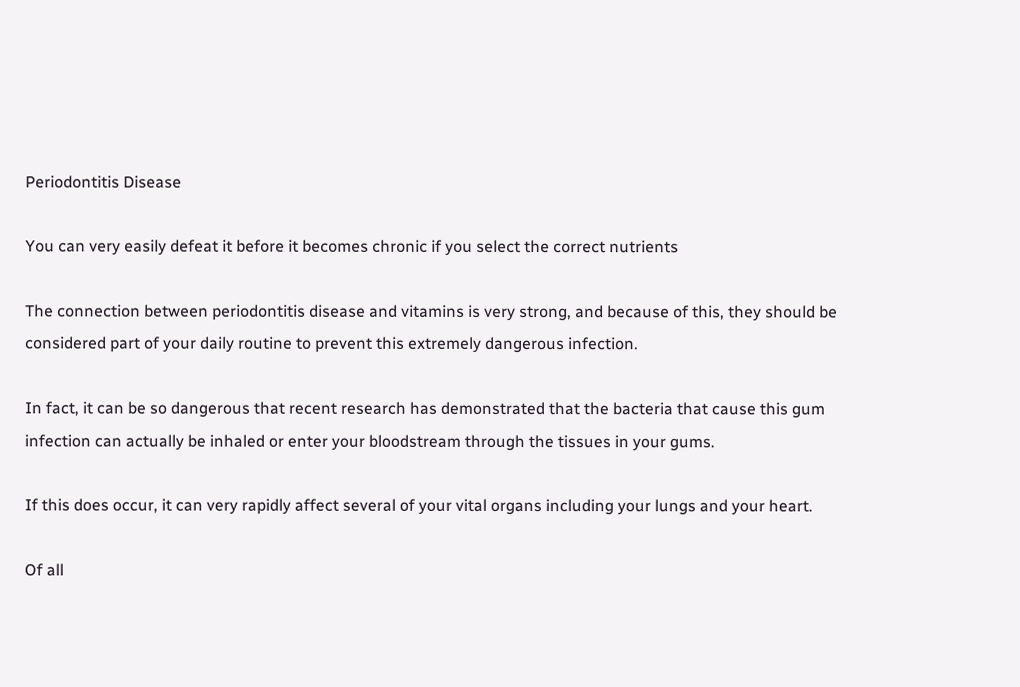Periodontitis Disease

You can very easily defeat it before it becomes chronic if you select the correct nutrients

The connection between periodontitis disease and vitamins is very strong, and because of this, they should be considered part of your daily routine to prevent this extremely dangerous infection.

In fact, it can be so dangerous that recent research has demonstrated that the bacteria that cause this gum infection can actually be inhaled or enter your bloodstream through the tissues in your gums.

If this does occur, it can very rapidly affect several of your vital organs including your lungs and your heart.

Of all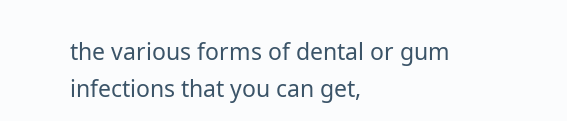the various forms of dental or gum infections that you can get,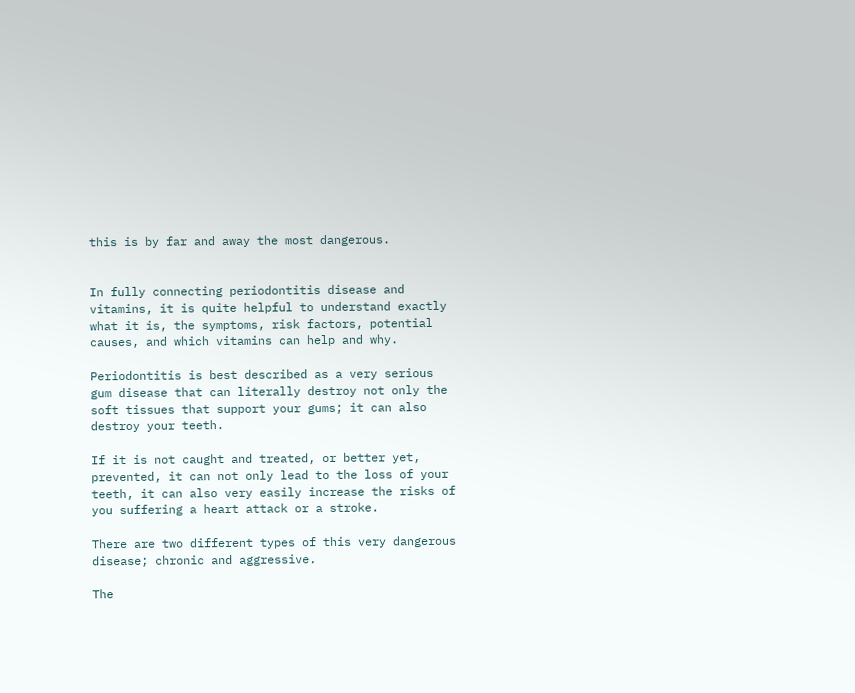this is by far and away the most dangerous.


In fully connecting periodontitis disease and vitamins, it is quite helpful to understand exactly what it is, the symptoms, risk factors, potential causes, and which vitamins can help and why.

Periodontitis is best described as a very serious gum disease that can literally destroy not only the soft tissues that support your gums; it can also destroy your teeth.

If it is not caught and treated, or better yet, prevented, it can not only lead to the loss of your teeth, it can also very easily increase the risks of you suffering a heart attack or a stroke.

There are two different types of this very dangerous disease; chronic and aggressive.

The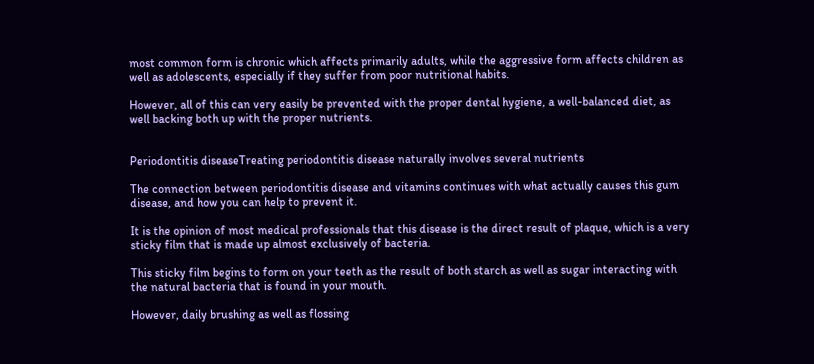most common form is chronic which affects primarily adults, while the aggressive form affects children as well as adolescents, especially if they suffer from poor nutritional habits.

However, all of this can very easily be prevented with the proper dental hygiene, a well-balanced diet, as well backing both up with the proper nutrients.


Periodontitis diseaseTreating periodontitis disease naturally involves several nutrients

The connection between periodontitis disease and vitamins continues with what actually causes this gum disease, and how you can help to prevent it.

It is the opinion of most medical professionals that this disease is the direct result of plaque, which is a very sticky film that is made up almost exclusively of bacteria.

This sticky film begins to form on your teeth as the result of both starch as well as sugar interacting with the natural bacteria that is found in your mouth.

However, daily brushing as well as flossing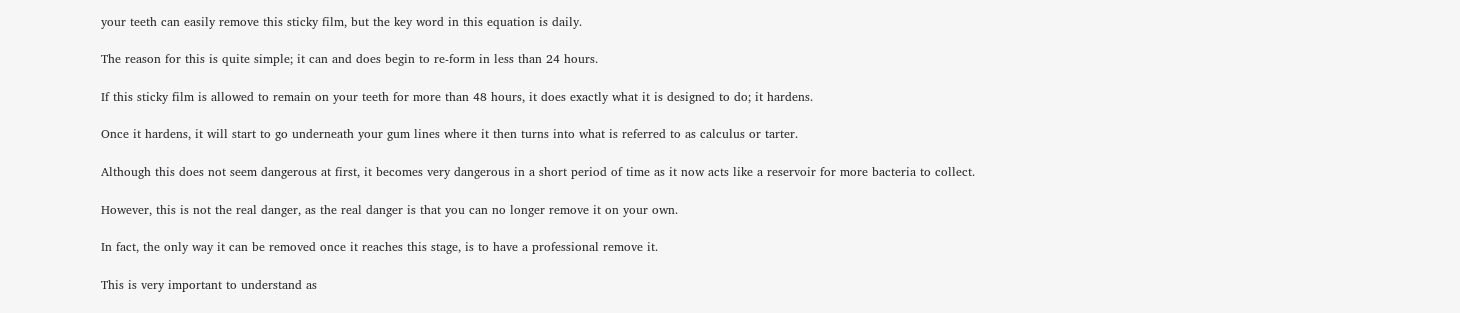your teeth can easily remove this sticky film, but the key word in this equation is daily.

The reason for this is quite simple; it can and does begin to re-form in less than 24 hours.

If this sticky film is allowed to remain on your teeth for more than 48 hours, it does exactly what it is designed to do; it hardens.

Once it hardens, it will start to go underneath your gum lines where it then turns into what is referred to as calculus or tarter.

Although this does not seem dangerous at first, it becomes very dangerous in a short period of time as it now acts like a reservoir for more bacteria to collect.

However, this is not the real danger, as the real danger is that you can no longer remove it on your own.

In fact, the only way it can be removed once it reaches this stage, is to have a professional remove it.

This is very important to understand as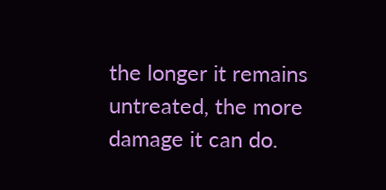the longer it remains untreated, the more damage it can do.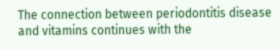The connection between periodontitis disease and vitamins continues with the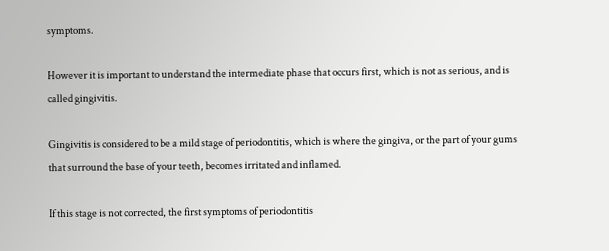symptoms.

However it is important to understand the intermediate phase that occurs first, which is not as serious, and is called gingivitis.

Gingivitis is considered to be a mild stage of periodontitis, which is where the gingiva, or the part of your gums that surround the base of your teeth, becomes irritated and inflamed.

If this stage is not corrected, the first symptoms of periodontitis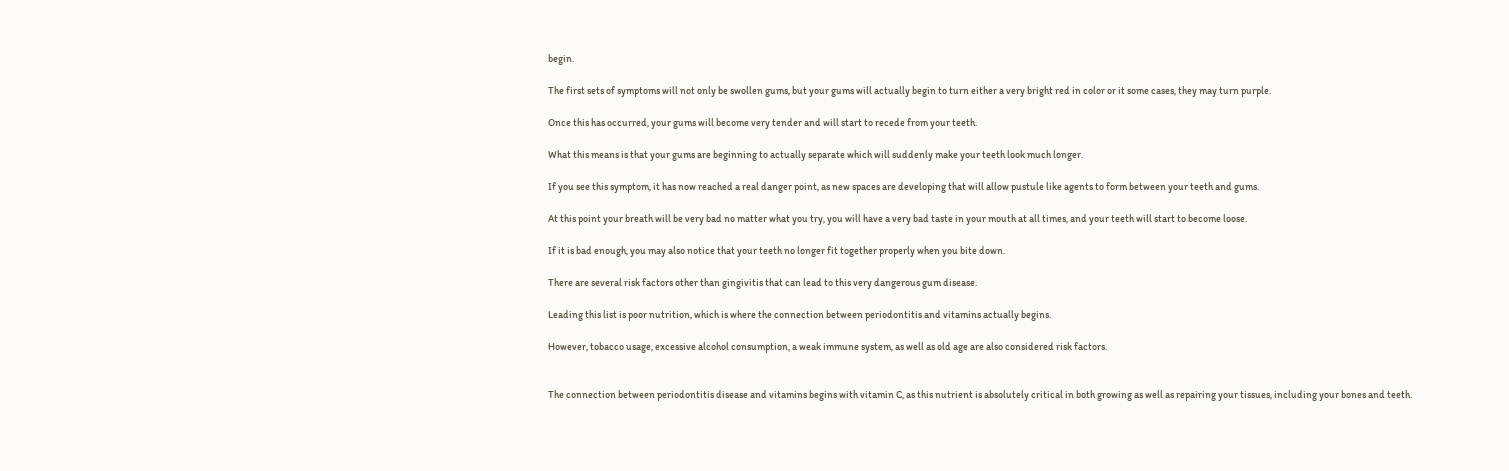begin.

The first sets of symptoms will not only be swollen gums, but your gums will actually begin to turn either a very bright red in color or it some cases, they may turn purple.

Once this has occurred, your gums will become very tender and will start to recede from your teeth.

What this means is that your gums are beginning to actually separate which will suddenly make your teeth look much longer.

If you see this symptom, it has now reached a real danger point, as new spaces are developing that will allow pustule like agents to form between your teeth and gums.

At this point your breath will be very bad no matter what you try, you will have a very bad taste in your mouth at all times, and your teeth will start to become loose.

If it is bad enough, you may also notice that your teeth no longer fit together properly when you bite down.

There are several risk factors other than gingivitis that can lead to this very dangerous gum disease.

Leading this list is poor nutrition, which is where the connection between periodontitis and vitamins actually begins.

However, tobacco usage, excessive alcohol consumption, a weak immune system, as well as old age are also considered risk factors.


The connection between periodontitis disease and vitamins begins with vitamin C, as this nutrient is absolutely critical in both growing as well as repairing your tissues, including your bones and teeth.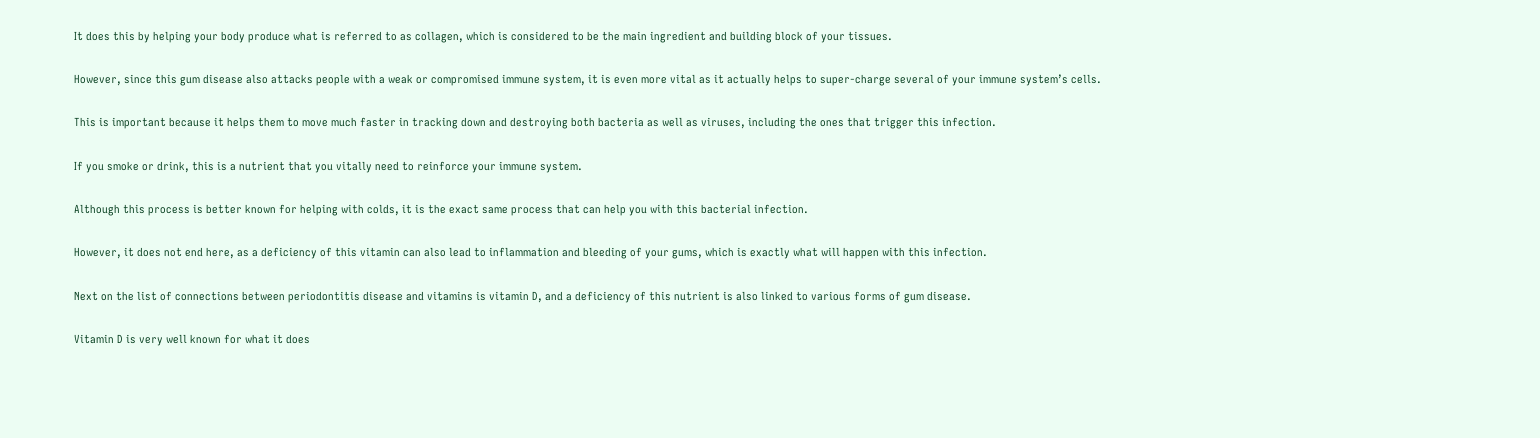It does this by helping your body produce what is referred to as collagen, which is considered to be the main ingredient and building block of your tissues.

However, since this gum disease also attacks people with a weak or compromised immune system, it is even more vital as it actually helps to super-charge several of your immune system’s cells.

This is important because it helps them to move much faster in tracking down and destroying both bacteria as well as viruses, including the ones that trigger this infection.

If you smoke or drink, this is a nutrient that you vitally need to reinforce your immune system.

Although this process is better known for helping with colds, it is the exact same process that can help you with this bacterial infection.

However, it does not end here, as a deficiency of this vitamin can also lead to inflammation and bleeding of your gums, which is exactly what will happen with this infection.

Next on the list of connections between periodontitis disease and vitamins is vitamin D, and a deficiency of this nutrient is also linked to various forms of gum disease.

Vitamin D is very well known for what it does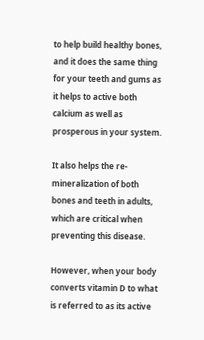to help build healthy bones, and it does the same thing for your teeth and gums as it helps to active both calcium as well as prosperous in your system.

It also helps the re-mineralization of both bones and teeth in adults, which are critical when preventing this disease.

However, when your body converts vitamin D to what is referred to as its active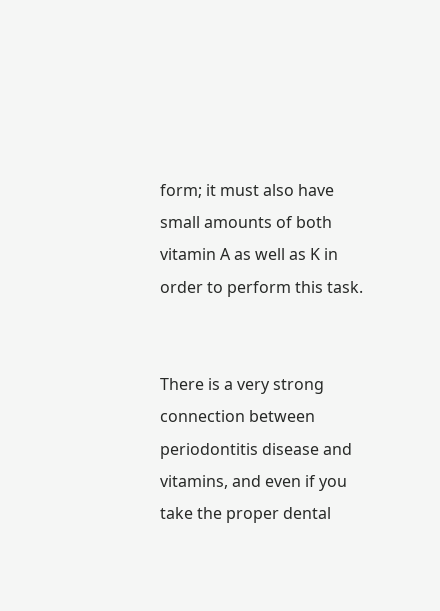form; it must also have small amounts of both vitamin A as well as K in order to perform this task.


There is a very strong connection between periodontitis disease and vitamins, and even if you take the proper dental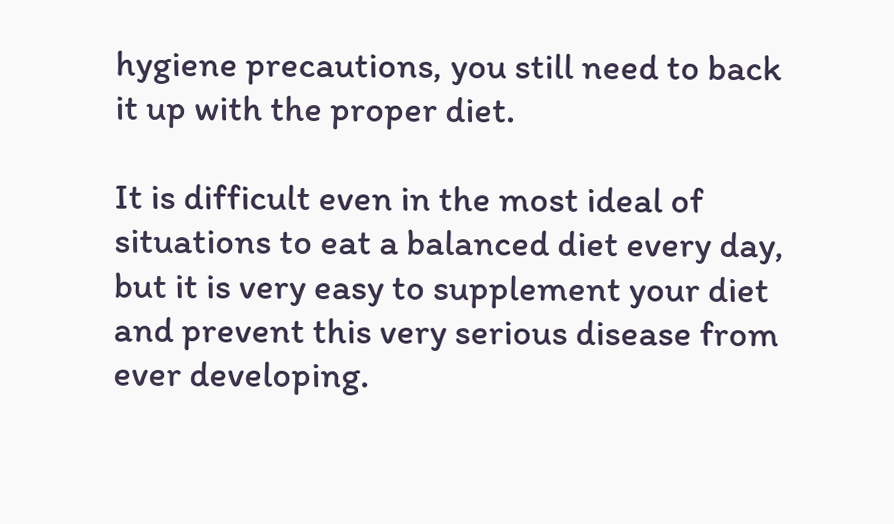hygiene precautions, you still need to back it up with the proper diet.

It is difficult even in the most ideal of situations to eat a balanced diet every day, but it is very easy to supplement your diet and prevent this very serious disease from ever developing.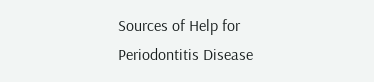Sources of Help for Periodontitis Disease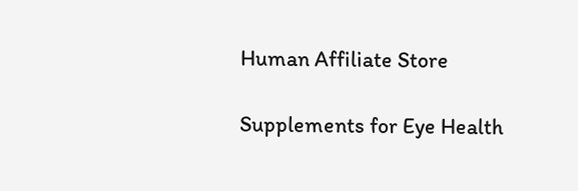Human Affiliate Store

Supplements for Eye Health